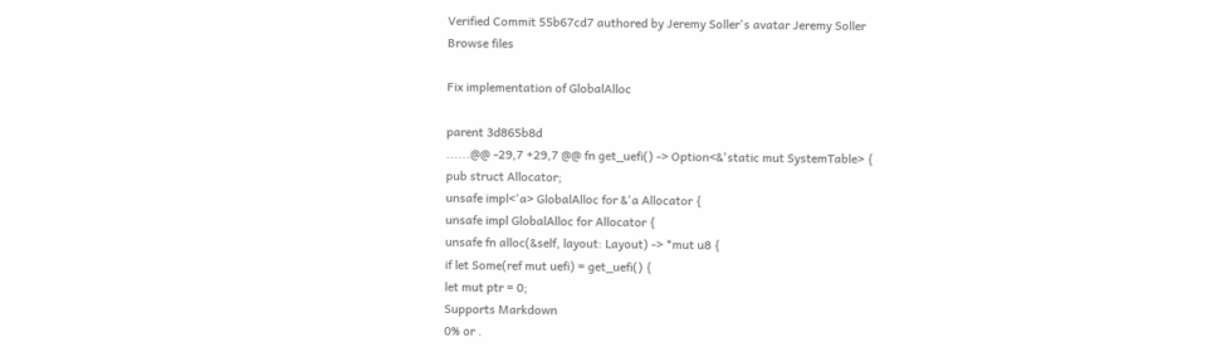Verified Commit 55b67cd7 authored by Jeremy Soller's avatar Jeremy Soller
Browse files

Fix implementation of GlobalAlloc

parent 3d865b8d
......@@ -29,7 +29,7 @@ fn get_uefi() -> Option<&'static mut SystemTable> {
pub struct Allocator;
unsafe impl<'a> GlobalAlloc for &'a Allocator {
unsafe impl GlobalAlloc for Allocator {
unsafe fn alloc(&self, layout: Layout) -> *mut u8 {
if let Some(ref mut uefi) = get_uefi() {
let mut ptr = 0;
Supports Markdown
0% or .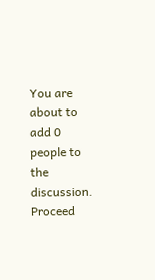You are about to add 0 people to the discussion. Proceed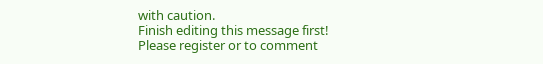with caution.
Finish editing this message first!
Please register or to comment